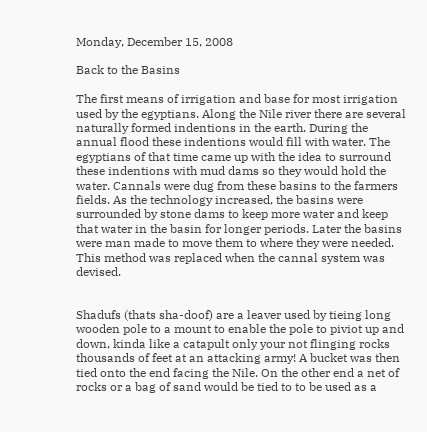Monday, December 15, 2008

Back to the Basins

The first means of irrigation and base for most irrigation used by the egyptians. Along the Nile river there are several naturally formed indentions in the earth. During the annual flood these indentions would fill with water. The egyptians of that time came up with the idea to surround these indentions with mud dams so they would hold the water. Cannals were dug from these basins to the farmers fields. As the technology increased, the basins were surrounded by stone dams to keep more water and keep that water in the basin for longer periods. Later the basins were man made to move them to where they were needed. This method was replaced when the cannal system was devised.


Shadufs (thats sha-doof) are a leaver used by tieing long wooden pole to a mount to enable the pole to piviot up and down, kinda like a catapult only your not flinging rocks thousands of feet at an attacking army! A bucket was then tied onto the end facing the Nile. On the other end a net of rocks or a bag of sand would be tied to to be used as a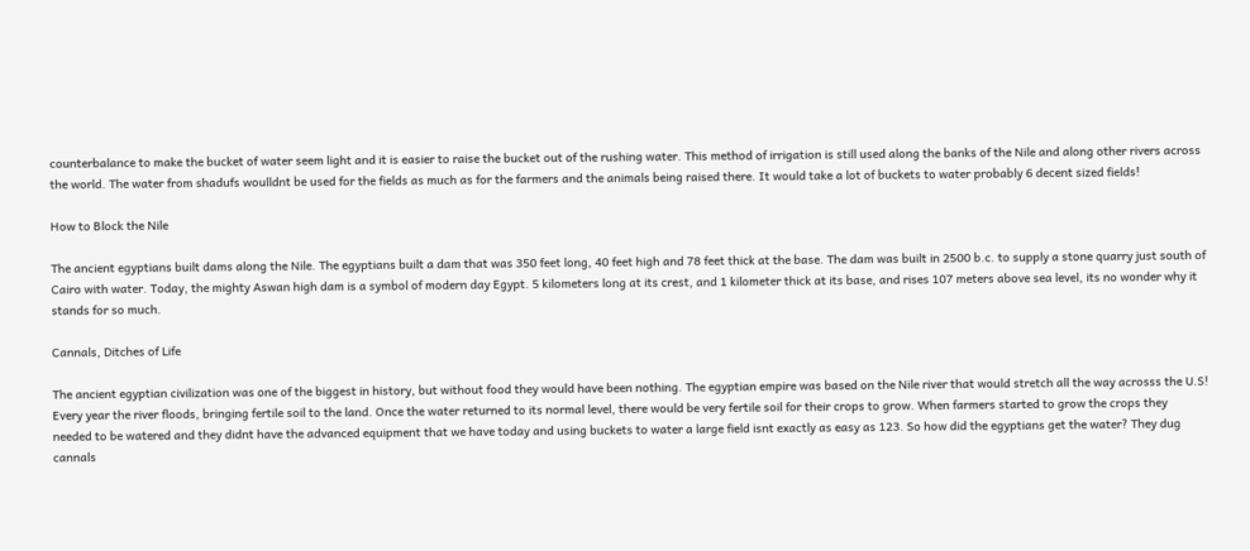counterbalance to make the bucket of water seem light and it is easier to raise the bucket out of the rushing water. This method of irrigation is still used along the banks of the Nile and along other rivers across the world. The water from shadufs woulldnt be used for the fields as much as for the farmers and the animals being raised there. It would take a lot of buckets to water probably 6 decent sized fields!

How to Block the Nile

The ancient egyptians built dams along the Nile. The egyptians built a dam that was 350 feet long, 40 feet high and 78 feet thick at the base. The dam was built in 2500 b.c. to supply a stone quarry just south of Cairo with water. Today, the mighty Aswan high dam is a symbol of modern day Egypt. 5 kilometers long at its crest, and 1 kilometer thick at its base, and rises 107 meters above sea level, its no wonder why it stands for so much.

Cannals, Ditches of Life

The ancient egyptian civilization was one of the biggest in history, but without food they would have been nothing. The egyptian empire was based on the Nile river that would stretch all the way acrosss the U.S! Every year the river floods, bringing fertile soil to the land. Once the water returned to its normal level, there would be very fertile soil for their crops to grow. When farmers started to grow the crops they needed to be watered and they didnt have the advanced equipment that we have today and using buckets to water a large field isnt exactly as easy as 123. So how did the egyptians get the water? They dug cannals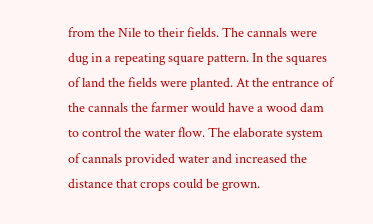from the Nile to their fields. The cannals were dug in a repeating square pattern. In the squares of land the fields were planted. At the entrance of the cannals the farmer would have a wood dam to control the water flow. The elaborate system of cannals provided water and increased the distance that crops could be grown.